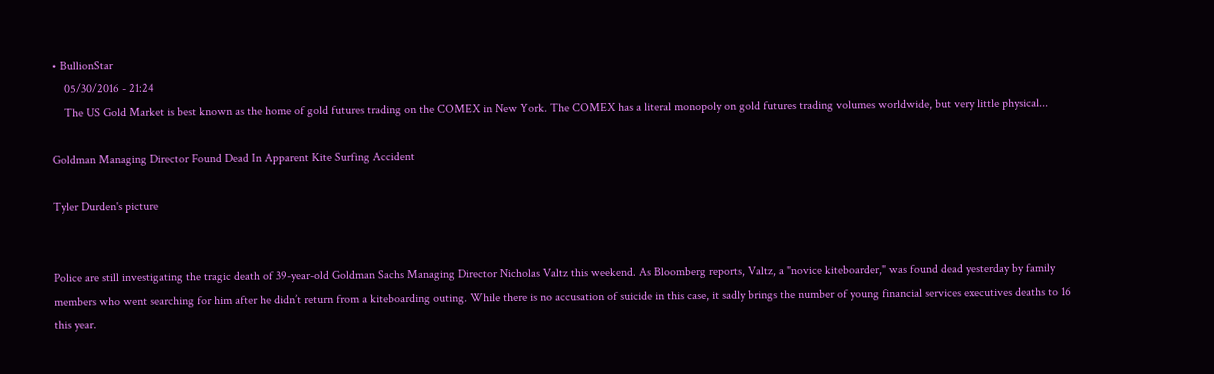• BullionStar
    05/30/2016 - 21:24
    The US Gold Market is best known as the home of gold futures trading on the COMEX in New York. The COMEX has a literal monopoly on gold futures trading volumes worldwide, but very little physical...

Goldman Managing Director Found Dead In Apparent Kite Surfing Accident

Tyler Durden's picture


Police are still investigating the tragic death of 39-year-old Goldman Sachs Managing Director Nicholas Valtz this weekend. As Bloomberg reports, Valtz, a "novice kiteboarder," was found dead yesterday by family members who went searching for him after he didn’t return from a kiteboarding outing. While there is no accusation of suicide in this case, it sadly brings the number of young financial services executives deaths to 16 this year.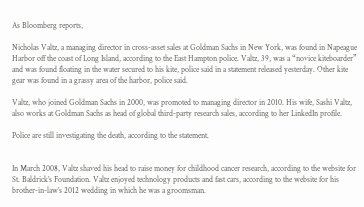As Bloomberg reports,

Nicholas Valtz, a managing director in cross-asset sales at Goldman Sachs in New York, was found in Napeague Harbor off the coast of Long Island, according to the East Hampton police. Valtz, 39, was a “novice kiteboarder” and was found floating in the water secured to his kite, police said in a statement released yesterday. Other kite gear was found in a grassy area of the harbor, police said.

Valtz, who joined Goldman Sachs in 2000, was promoted to managing director in 2010. His wife, Sashi Valtz, also works at Goldman Sachs as head of global third-party research sales, according to her LinkedIn profile.

Police are still investigating the death, according to the statement.


In March 2008, Valtz shaved his head to raise money for childhood cancer research, according to the website for St. Baldrick’s Foundation. Valtz enjoyed technology products and fast cars, according to the website for his brother-in-law’s 2012 wedding in which he was a groomsman.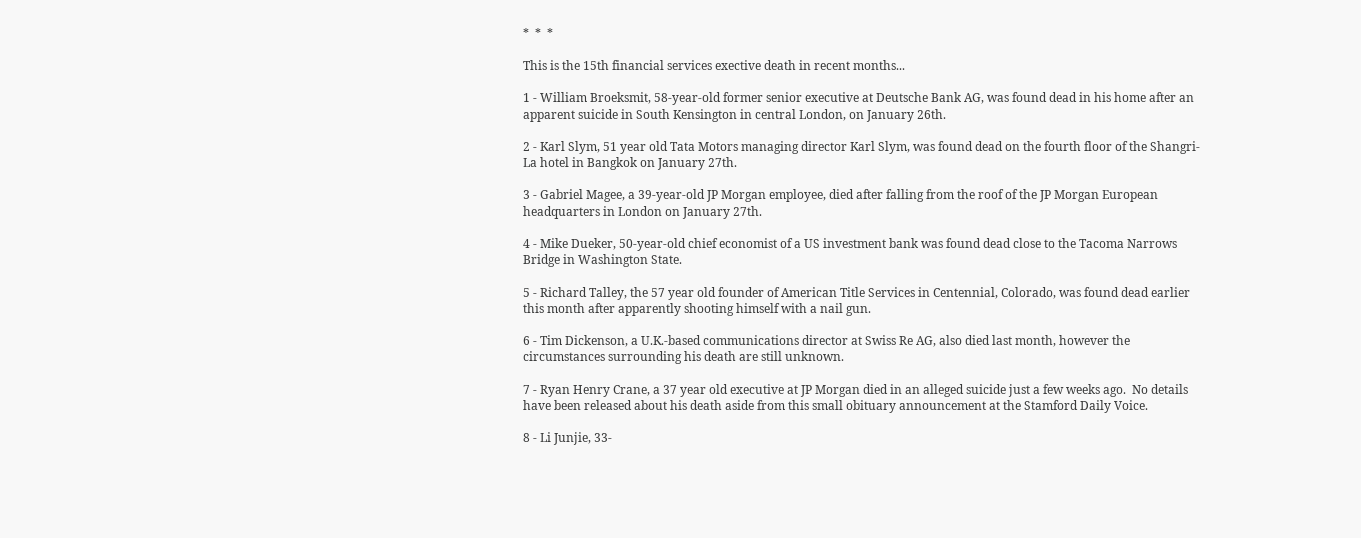*  *  *

This is the 15th financial services exective death in recent months...

1 - William Broeksmit, 58-year-old former senior executive at Deutsche Bank AG, was found dead in his home after an apparent suicide in South Kensington in central London, on January 26th.

2 - Karl Slym, 51 year old Tata Motors managing director Karl Slym, was found dead on the fourth floor of the Shangri-La hotel in Bangkok on January 27th.

3 - Gabriel Magee, a 39-year-old JP Morgan employee, died after falling from the roof of the JP Morgan European headquarters in London on January 27th.

4 - Mike Dueker, 50-year-old chief economist of a US investment bank was found dead close to the Tacoma Narrows Bridge in Washington State.

5 - Richard Talley, the 57 year old founder of American Title Services in Centennial, Colorado, was found dead earlier this month after apparently shooting himself with a nail gun.

6 - Tim Dickenson, a U.K.-based communications director at Swiss Re AG, also died last month, however the circumstances surrounding his death are still unknown.

7 - Ryan Henry Crane, a 37 year old executive at JP Morgan died in an alleged suicide just a few weeks ago.  No details have been released about his death aside from this small obituary announcement at the Stamford Daily Voice.

8 - Li Junjie, 33-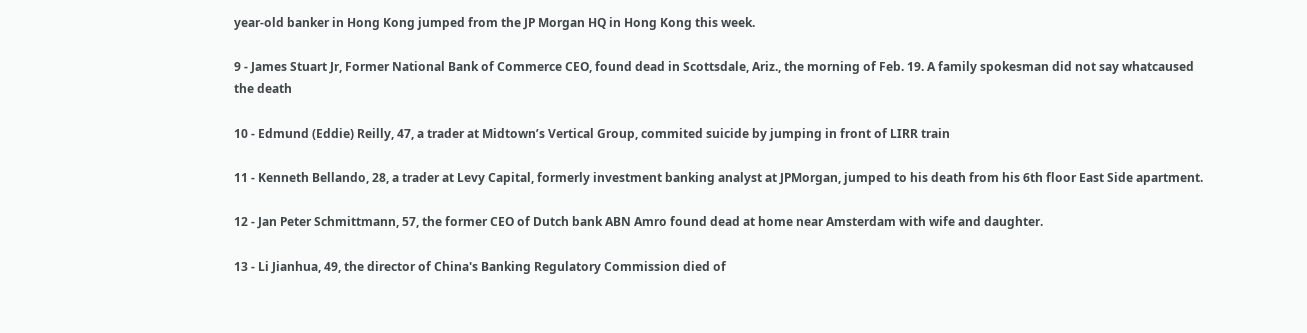year-old banker in Hong Kong jumped from the JP Morgan HQ in Hong Kong this week.

9 - James Stuart Jr, Former National Bank of Commerce CEO, found dead in Scottsdale, Ariz., the morning of Feb. 19. A family spokesman did not say whatcaused the death

10 - Edmund (Eddie) Reilly, 47, a trader at Midtown’s Vertical Group, commited suicide by jumping in front of LIRR train

11 - Kenneth Bellando, 28, a trader at Levy Capital, formerly investment banking analyst at JPMorgan, jumped to his death from his 6th floor East Side apartment.

12 - Jan Peter Schmittmann, 57, the former CEO of Dutch bank ABN Amro found dead at home near Amsterdam with wife and daughter.

13 - Li Jianhua, 49, the director of China's Banking Regulatory Commission died of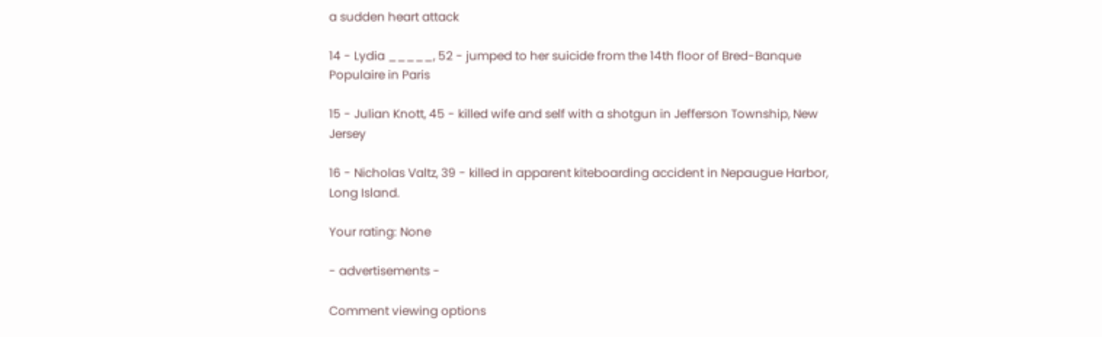a sudden heart attack

14 - Lydia _____, 52 - jumped to her suicide from the 14th floor of Bred-Banque Populaire in Paris

15 - Julian Knott, 45 - killed wife and self with a shotgun in Jefferson Township, New Jersey

16 - Nicholas Valtz, 39 - killed in apparent kiteboarding accident in Nepaugue Harbor, Long Island.

Your rating: None

- advertisements -

Comment viewing options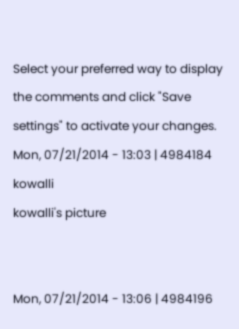Select your preferred way to display the comments and click "Save settings" to activate your changes.
Mon, 07/21/2014 - 13:03 | 4984184 kowalli
kowalli's picture


Mon, 07/21/2014 - 13:06 | 4984196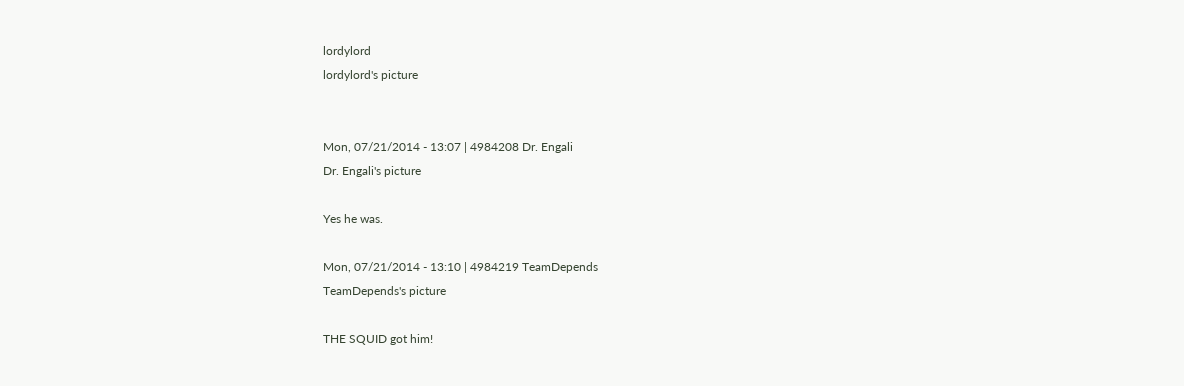lordylord
lordylord's picture


Mon, 07/21/2014 - 13:07 | 4984208 Dr. Engali
Dr. Engali's picture

Yes he was.

Mon, 07/21/2014 - 13:10 | 4984219 TeamDepends
TeamDepends's picture

THE SQUID got him!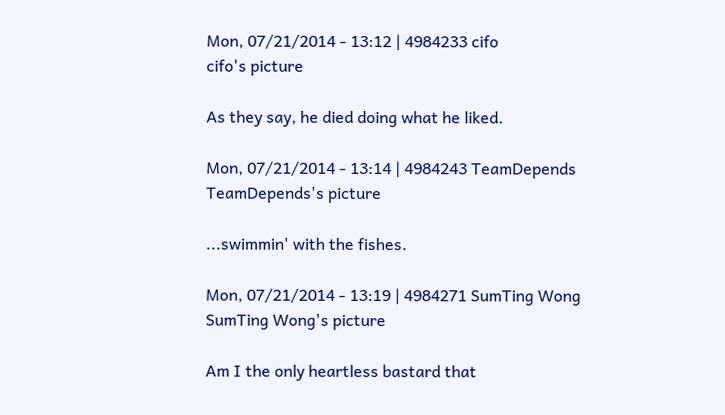Mon, 07/21/2014 - 13:12 | 4984233 cifo
cifo's picture

As they say, he died doing what he liked.

Mon, 07/21/2014 - 13:14 | 4984243 TeamDepends
TeamDepends's picture

...swimmin' with the fishes.

Mon, 07/21/2014 - 13:19 | 4984271 SumTing Wong
SumTing Wong's picture

Am I the only heartless bastard that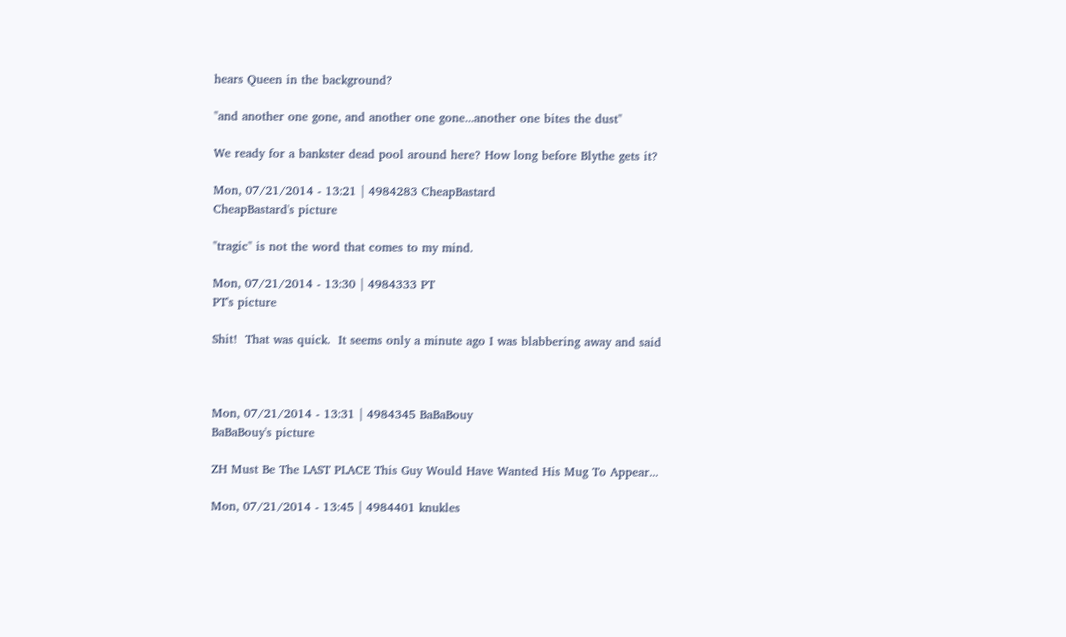hears Queen in the background?

"and another one gone, and another one gone...another one bites the dust"

We ready for a bankster dead pool around here? How long before Blythe gets it?

Mon, 07/21/2014 - 13:21 | 4984283 CheapBastard
CheapBastard's picture

"tragic" is not the word that comes to my mind.

Mon, 07/21/2014 - 13:30 | 4984333 PT
PT's picture

Shit!  That was quick.  It seems only a minute ago I was blabbering away and said



Mon, 07/21/2014 - 13:31 | 4984345 BaBaBouy
BaBaBouy's picture

ZH Must Be The LAST PLACE This Guy Would Have Wanted His Mug To Appear...

Mon, 07/21/2014 - 13:45 | 4984401 knukles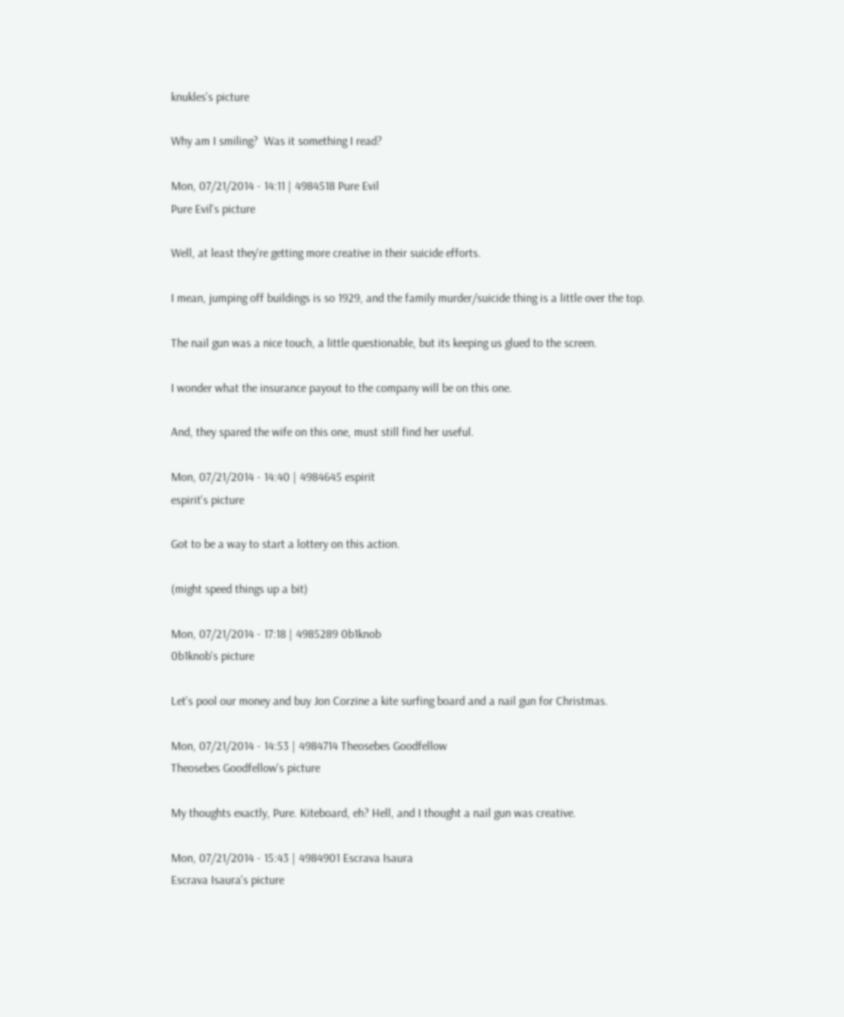knukles's picture

Why am I smiling?  Was it something I read?

Mon, 07/21/2014 - 14:11 | 4984518 Pure Evil
Pure Evil's picture

Well, at least they're getting more creative in their suicide efforts.

I mean, jumping off buildings is so 1929, and the family murder/suicide thing is a little over the top.

The nail gun was a nice touch, a little questionable, but its keeping us glued to the screen.

I wonder what the insurance payout to the company will be on this one.

And, they spared the wife on this one, must still find her useful.

Mon, 07/21/2014 - 14:40 | 4984645 espirit
espirit's picture

Got to be a way to start a lottery on this action.

(might speed things up a bit)

Mon, 07/21/2014 - 17:18 | 4985289 0b1knob
0b1knob's picture

Let's pool our money and buy Jon Corzine a kite surfing board and a nail gun for Christmas.

Mon, 07/21/2014 - 14:53 | 4984714 Theosebes Goodfellow
Theosebes Goodfellow's picture

My thoughts exactly, Pure. Kiteboard, eh? Hell, and I thought a nail gun was creative.

Mon, 07/21/2014 - 15:43 | 4984901 Escrava Isaura
Escrava Isaura's picture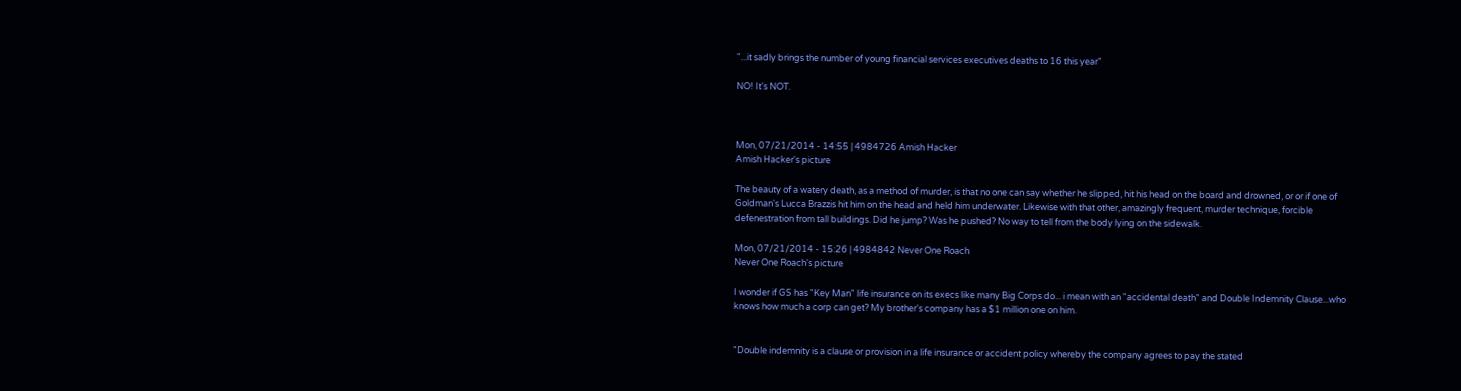"...it sadly brings the number of young financial services executives deaths to 16 this year"

NO! It's NOT.



Mon, 07/21/2014 - 14:55 | 4984726 Amish Hacker
Amish Hacker's picture

The beauty of a watery death, as a method of murder, is that no one can say whether he slipped, hit his head on the board and drowned, or or if one of Goldman's Lucca Brazzis hit him on the head and held him underwater. Likewise with that other, amazingly frequent, murder technique, forcible defenestration from tall buildings. Did he jump? Was he pushed? No way to tell from the body lying on the sidewalk.

Mon, 07/21/2014 - 15:26 | 4984842 Never One Roach
Never One Roach's picture

I wonder if GS has "Key Man" life insurance on its execs like many Big Corps do... i mean with an "accidental death" and Double Indemnity Clause...who knows how much a corp can get? My brother's company has a $1 million one on him.


"Double indemnity is a clause or provision in a life insurance or accident policy whereby the company agrees to pay the stated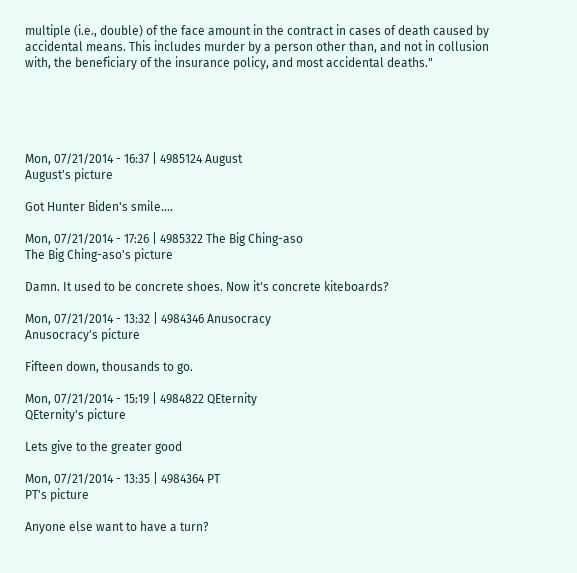multiple (i.e., double) of the face amount in the contract in cases of death caused by accidental means. This includes murder by a person other than, and not in collusion with, the beneficiary of the insurance policy, and most accidental deaths."





Mon, 07/21/2014 - 16:37 | 4985124 August
August's picture

Got Hunter Biden's smile....

Mon, 07/21/2014 - 17:26 | 4985322 The Big Ching-aso
The Big Ching-aso's picture

Damn. It used to be concrete shoes. Now it's concrete kiteboards?

Mon, 07/21/2014 - 13:32 | 4984346 Anusocracy
Anusocracy's picture

Fifteen down, thousands to go.

Mon, 07/21/2014 - 15:19 | 4984822 QEternity
QEternity's picture

Lets give to the greater good

Mon, 07/21/2014 - 13:35 | 4984364 PT
PT's picture

Anyone else want to have a turn?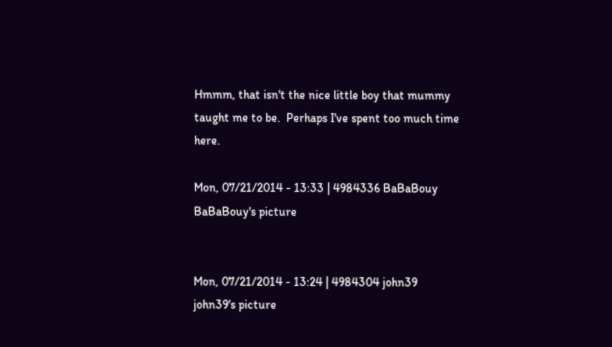Hmmm, that isn't the nice little boy that mummy taught me to be.  Perhaps I've spent too much time here.

Mon, 07/21/2014 - 13:33 | 4984336 BaBaBouy
BaBaBouy's picture


Mon, 07/21/2014 - 13:24 | 4984304 john39
john39's picture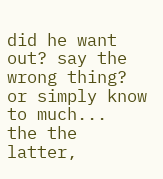did he want out? say the wrong thing? or simply know to much...  the the latter,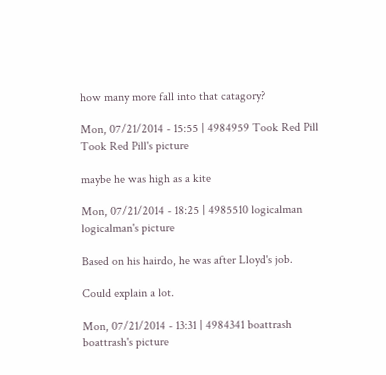how many more fall into that catagory?

Mon, 07/21/2014 - 15:55 | 4984959 Took Red Pill
Took Red Pill's picture

maybe he was high as a kite

Mon, 07/21/2014 - 18:25 | 4985510 logicalman
logicalman's picture

Based on his hairdo, he was after Lloyd's job.

Could explain a lot.

Mon, 07/21/2014 - 13:31 | 4984341 boattrash
boattrash's picture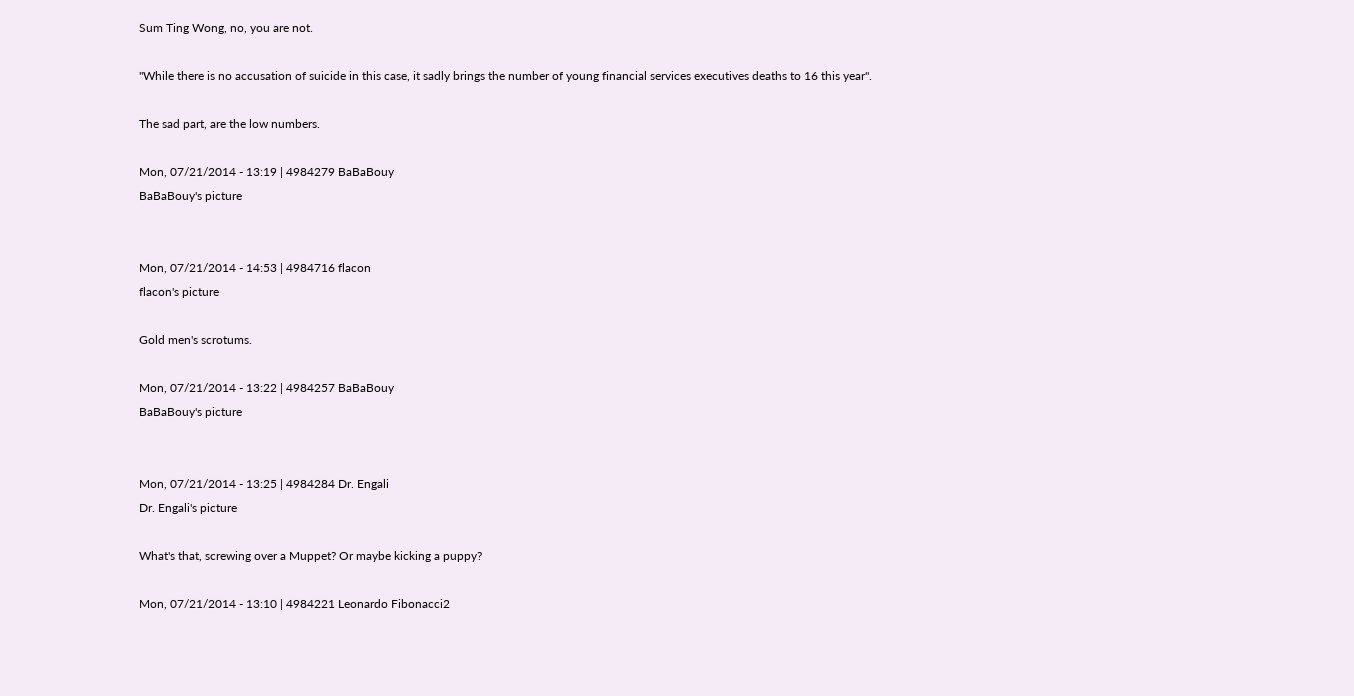Sum Ting Wong, no, you are not.

"While there is no accusation of suicide in this case, it sadly brings the number of young financial services executives deaths to 16 this year".

The sad part, are the low numbers.

Mon, 07/21/2014 - 13:19 | 4984279 BaBaBouy
BaBaBouy's picture


Mon, 07/21/2014 - 14:53 | 4984716 flacon
flacon's picture

Gold men's scrotums.

Mon, 07/21/2014 - 13:22 | 4984257 BaBaBouy
BaBaBouy's picture


Mon, 07/21/2014 - 13:25 | 4984284 Dr. Engali
Dr. Engali's picture

What's that, screwing over a Muppet? Or maybe kicking a puppy?

Mon, 07/21/2014 - 13:10 | 4984221 Leonardo Fibonacci2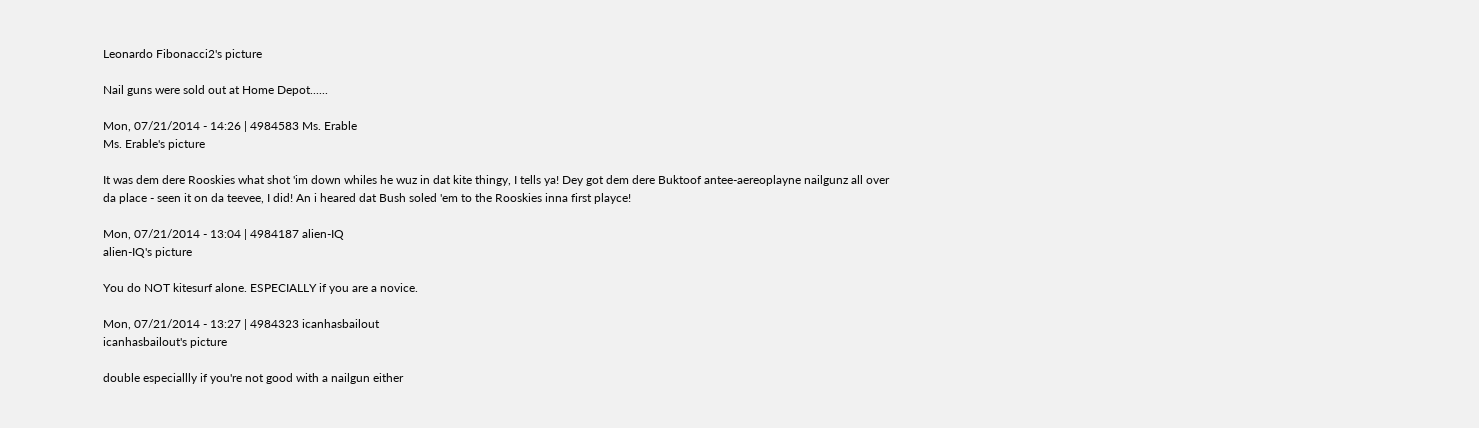Leonardo Fibonacci2's picture

Nail guns were sold out at Home Depot......

Mon, 07/21/2014 - 14:26 | 4984583 Ms. Erable
Ms. Erable's picture

It was dem dere Rooskies what shot 'im down whiles he wuz in dat kite thingy, I tells ya! Dey got dem dere Buktoof antee-aereoplayne nailgunz all over da place - seen it on da teevee, I did! An i heared dat Bush soled 'em to the Rooskies inna first playce!

Mon, 07/21/2014 - 13:04 | 4984187 alien-IQ
alien-IQ's picture

You do NOT kitesurf alone. ESPECIALLY if you are a novice.

Mon, 07/21/2014 - 13:27 | 4984323 icanhasbailout
icanhasbailout's picture

double especiallly if you're not good with a nailgun either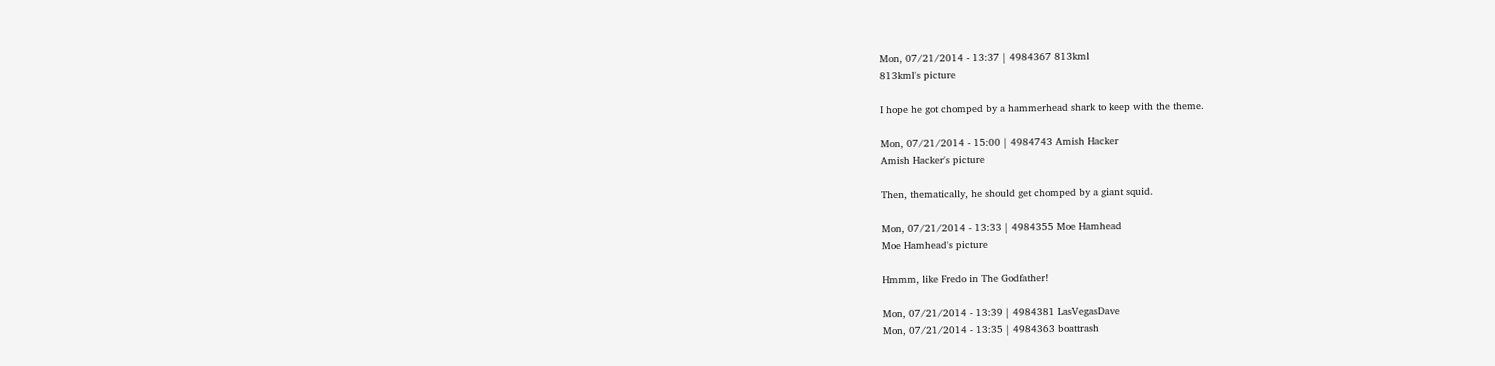Mon, 07/21/2014 - 13:37 | 4984367 813kml
813kml's picture

I hope he got chomped by a hammerhead shark to keep with the theme.

Mon, 07/21/2014 - 15:00 | 4984743 Amish Hacker
Amish Hacker's picture

Then, thematically, he should get chomped by a giant squid.

Mon, 07/21/2014 - 13:33 | 4984355 Moe Hamhead
Moe Hamhead's picture

Hmmm, like Fredo in The Godfather!

Mon, 07/21/2014 - 13:39 | 4984381 LasVegasDave
Mon, 07/21/2014 - 13:35 | 4984363 boattrash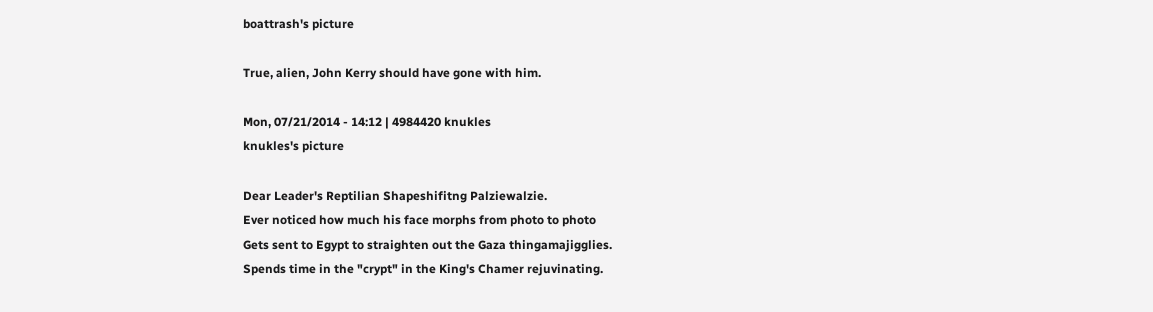boattrash's picture

True, alien, John Kerry should have gone with him.

Mon, 07/21/2014 - 14:12 | 4984420 knukles
knukles's picture

Dear Leader's Reptilian Shapeshifitng Palziewalzie.
Ever noticed how much his face morphs from photo to photo
Gets sent to Egypt to straighten out the Gaza thingamajigglies.
Spends time in the "crypt" in the King's Chamer rejuvinating.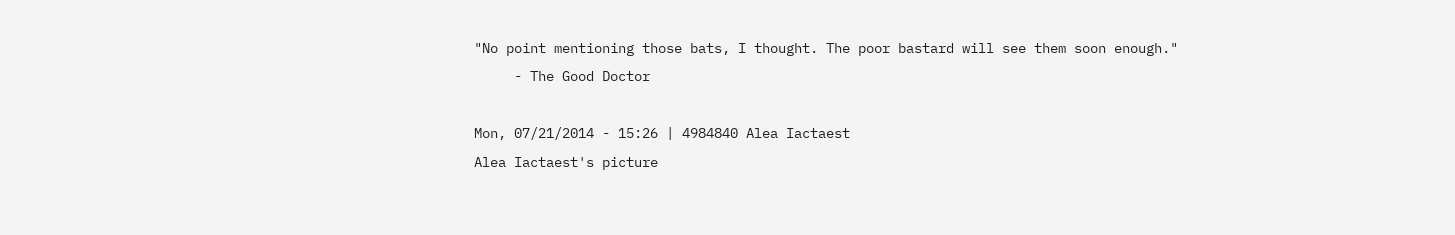"No point mentioning those bats, I thought. The poor bastard will see them soon enough."
     - The Good Doctor

Mon, 07/21/2014 - 15:26 | 4984840 Alea Iactaest
Alea Iactaest's picture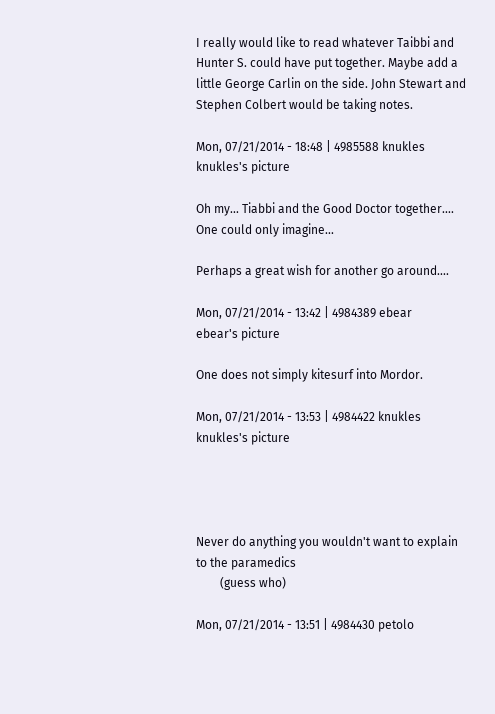I really would like to read whatever Taibbi and Hunter S. could have put together. Maybe add a little George Carlin on the side. John Stewart and Stephen Colbert would be taking notes.

Mon, 07/21/2014 - 18:48 | 4985588 knukles
knukles's picture

Oh my... Tiabbi and the Good Doctor together....
One could only imagine...

Perhaps a great wish for another go around....

Mon, 07/21/2014 - 13:42 | 4984389 ebear
ebear's picture

One does not simply kitesurf into Mordor.

Mon, 07/21/2014 - 13:53 | 4984422 knukles
knukles's picture




Never do anything you wouldn't want to explain to the paramedics
        (guess who)

Mon, 07/21/2014 - 13:51 | 4984430 petolo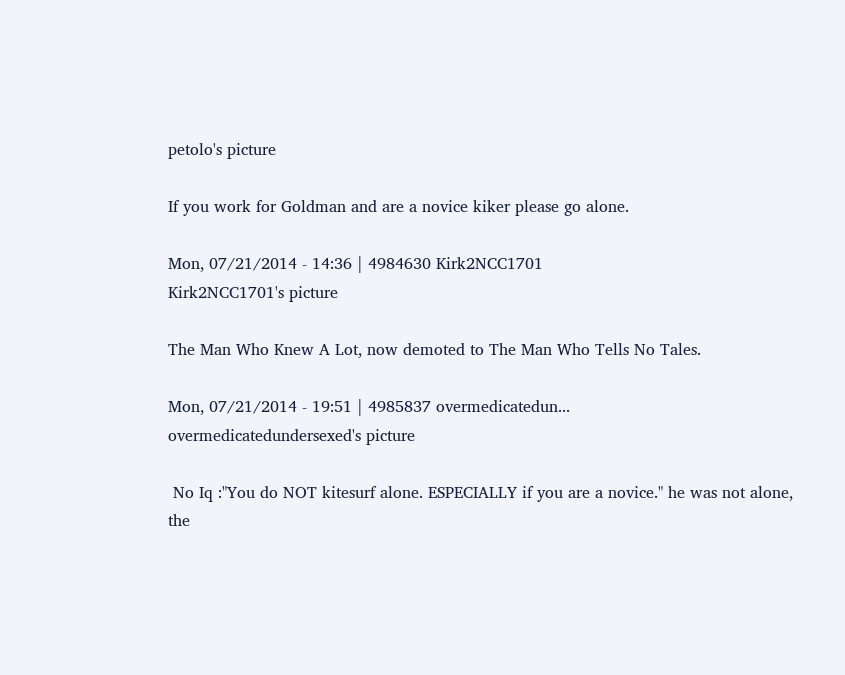petolo's picture

If you work for Goldman and are a novice kiker please go alone.

Mon, 07/21/2014 - 14:36 | 4984630 Kirk2NCC1701
Kirk2NCC1701's picture

The Man Who Knew A Lot, now demoted to The Man Who Tells No Tales.

Mon, 07/21/2014 - 19:51 | 4985837 overmedicatedun...
overmedicatedundersexed's picture

 No Iq :"You do NOT kitesurf alone. ESPECIALLY if you are a novice." he was not alone, the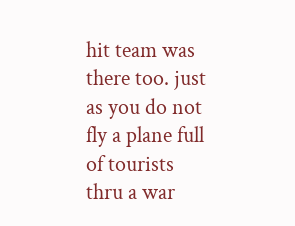hit team was there too. just as you do not fly a plane full of tourists thru a war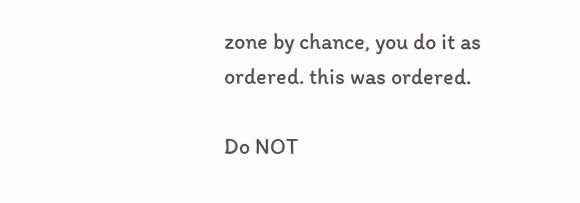zone by chance, you do it as ordered. this was ordered.

Do NOT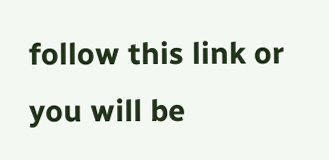follow this link or you will be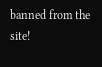banned from the site!